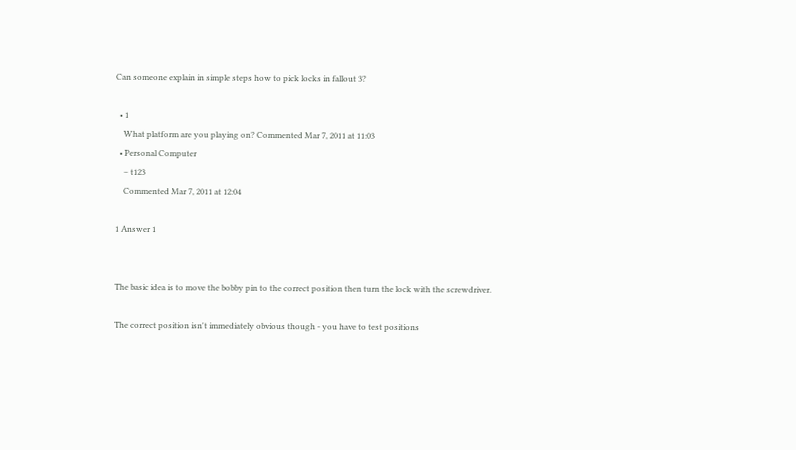Can someone explain in simple steps how to pick locks in fallout 3?

  • 1
    What platform are you playing on? Commented Mar 7, 2011 at 11:03
  • Personal Computer
    – t123
    Commented Mar 7, 2011 at 12:04

1 Answer 1


The basic idea is to move the bobby pin to the correct position then turn the lock with the screwdriver.

The correct position isn't immediately obvious though - you have to test positions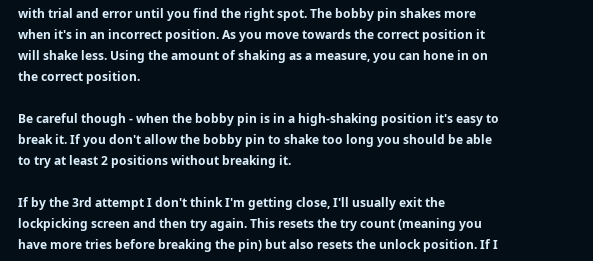with trial and error until you find the right spot. The bobby pin shakes more when it's in an incorrect position. As you move towards the correct position it will shake less. Using the amount of shaking as a measure, you can hone in on the correct position.

Be careful though - when the bobby pin is in a high-shaking position it's easy to break it. If you don't allow the bobby pin to shake too long you should be able to try at least 2 positions without breaking it.

If by the 3rd attempt I don't think I'm getting close, I'll usually exit the lockpicking screen and then try again. This resets the try count (meaning you have more tries before breaking the pin) but also resets the unlock position. If I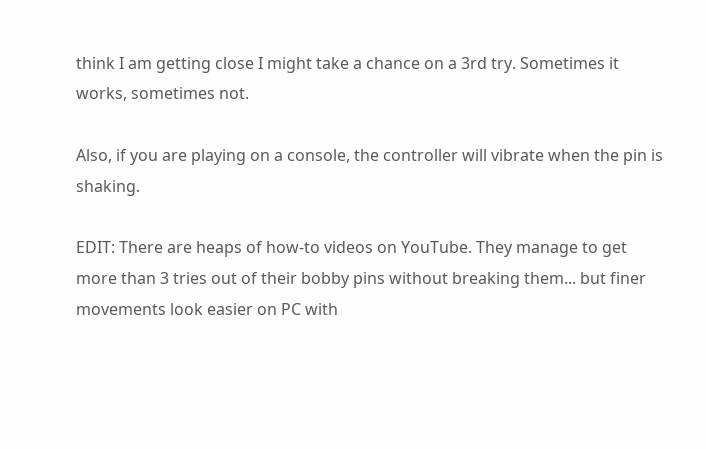think I am getting close I might take a chance on a 3rd try. Sometimes it works, sometimes not.

Also, if you are playing on a console, the controller will vibrate when the pin is shaking.

EDIT: There are heaps of how-to videos on YouTube. They manage to get more than 3 tries out of their bobby pins without breaking them... but finer movements look easier on PC with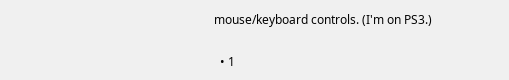mouse/keyboard controls. (I'm on PS3.)

  • 1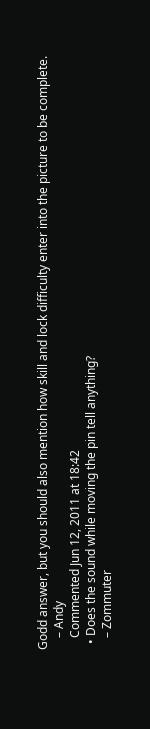Godd answer, but you should also mention how skill and lock difficulty enter into the picture to be complete.
    – Andy
    Commented Jun 12, 2011 at 18:42
  • Does the sound while moving the pin tell anything?
    – Zommuter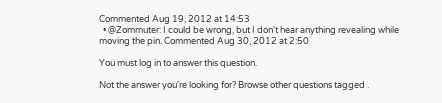Commented Aug 19, 2012 at 14:53
  • @Zommuter: I could be wrong, but I don't hear anything revealing while moving the pin. Commented Aug 30, 2012 at 2:50

You must log in to answer this question.

Not the answer you're looking for? Browse other questions tagged .